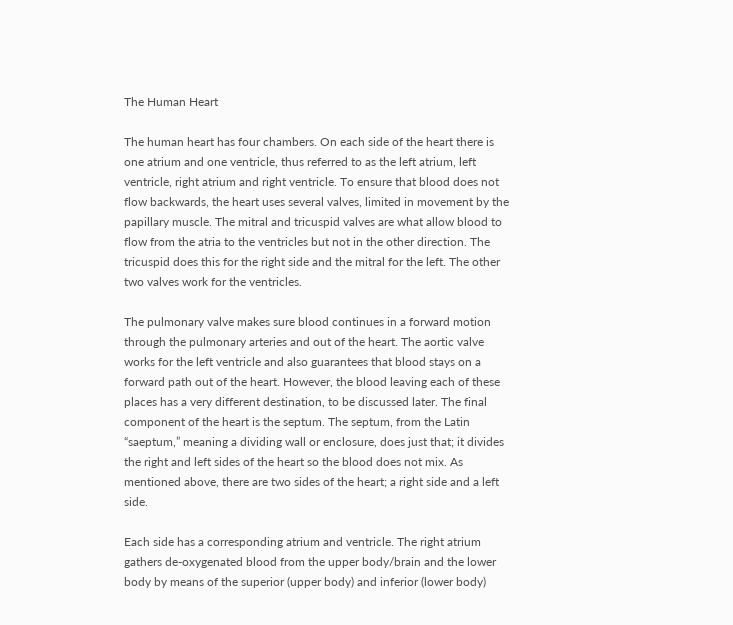The Human Heart

The human heart has four chambers. On each side of the heart there is one atrium and one ventricle, thus referred to as the left atrium, left ventricle, right atrium and right ventricle. To ensure that blood does not flow backwards, the heart uses several valves, limited in movement by the papillary muscle. The mitral and tricuspid valves are what allow blood to flow from the atria to the ventricles but not in the other direction. The tricuspid does this for the right side and the mitral for the left. The other two valves work for the ventricles.

The pulmonary valve makes sure blood continues in a forward motion through the pulmonary arteries and out of the heart. The aortic valve works for the left ventricle and also guarantees that blood stays on a forward path out of the heart. However, the blood leaving each of these places has a very different destination, to be discussed later. The final component of the heart is the septum. The septum, from the Latin “saeptum,” meaning a dividing wall or enclosure, does just that; it divides the right and left sides of the heart so the blood does not mix. As mentioned above, there are two sides of the heart; a right side and a left side.

Each side has a corresponding atrium and ventricle. The right atrium gathers de-oxygenated blood from the upper body/brain and the lower body by means of the superior (upper body) and inferior (lower body)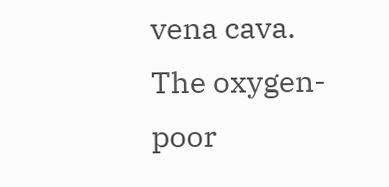vena cava. The oxygen-poor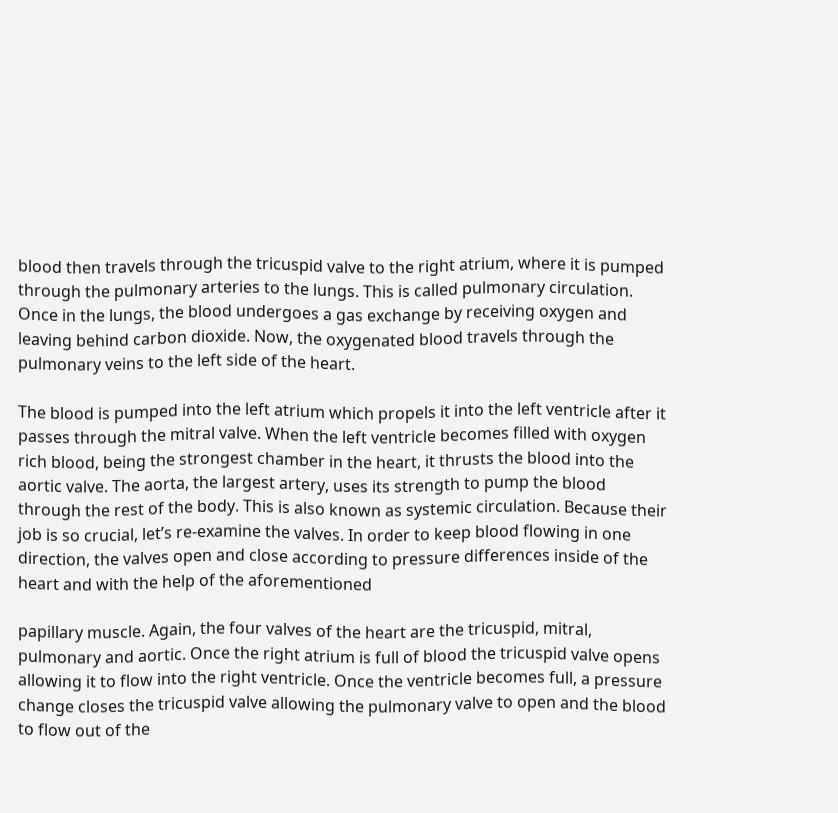blood then travels through the tricuspid valve to the right atrium, where it is pumped through the pulmonary arteries to the lungs. This is called pulmonary circulation. Once in the lungs, the blood undergoes a gas exchange by receiving oxygen and leaving behind carbon dioxide. Now, the oxygenated blood travels through the pulmonary veins to the left side of the heart.

The blood is pumped into the left atrium which propels it into the left ventricle after it passes through the mitral valve. When the left ventricle becomes filled with oxygen rich blood, being the strongest chamber in the heart, it thrusts the blood into the aortic valve. The aorta, the largest artery, uses its strength to pump the blood through the rest of the body. This is also known as systemic circulation. Because their job is so crucial, let’s re-examine the valves. In order to keep blood flowing in one direction, the valves open and close according to pressure differences inside of the heart and with the help of the aforementioned

papillary muscle. Again, the four valves of the heart are the tricuspid, mitral, pulmonary and aortic. Once the right atrium is full of blood the tricuspid valve opens allowing it to flow into the right ventricle. Once the ventricle becomes full, a pressure change closes the tricuspid valve allowing the pulmonary valve to open and the blood to flow out of the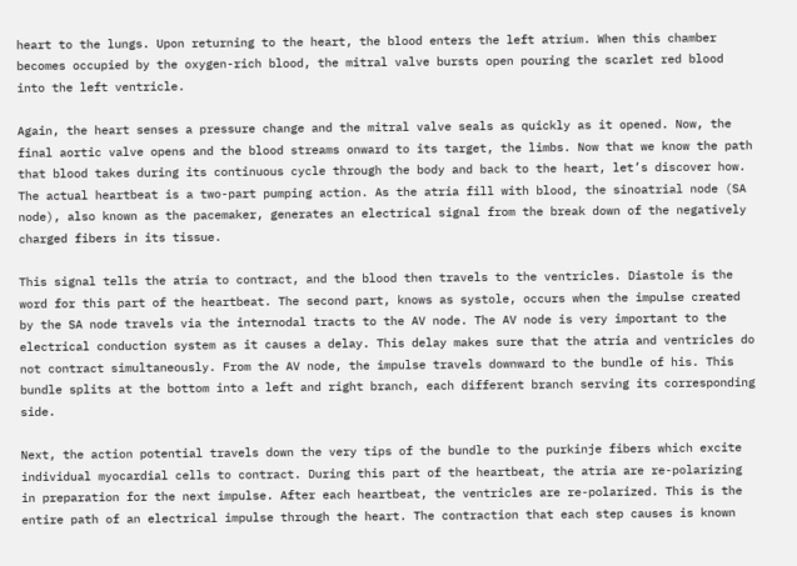heart to the lungs. Upon returning to the heart, the blood enters the left atrium. When this chamber becomes occupied by the oxygen-rich blood, the mitral valve bursts open pouring the scarlet red blood into the left ventricle.

Again, the heart senses a pressure change and the mitral valve seals as quickly as it opened. Now, the final aortic valve opens and the blood streams onward to its target, the limbs. Now that we know the path that blood takes during its continuous cycle through the body and back to the heart, let’s discover how. The actual heartbeat is a two-part pumping action. As the atria fill with blood, the sinoatrial node (SA node), also known as the pacemaker, generates an electrical signal from the break down of the negatively charged fibers in its tissue.

This signal tells the atria to contract, and the blood then travels to the ventricles. Diastole is the word for this part of the heartbeat. The second part, knows as systole, occurs when the impulse created by the SA node travels via the internodal tracts to the AV node. The AV node is very important to the electrical conduction system as it causes a delay. This delay makes sure that the atria and ventricles do not contract simultaneously. From the AV node, the impulse travels downward to the bundle of his. This bundle splits at the bottom into a left and right branch, each different branch serving its corresponding side.

Next, the action potential travels down the very tips of the bundle to the purkinje fibers which excite individual myocardial cells to contract. During this part of the heartbeat, the atria are re-polarizing in preparation for the next impulse. After each heartbeat, the ventricles are re-polarized. This is the entire path of an electrical impulse through the heart. The contraction that each step causes is known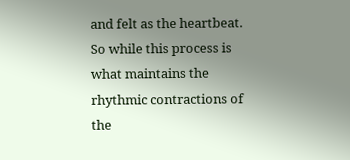and felt as the heartbeat. So while this process is what maintains the rhythmic contractions of the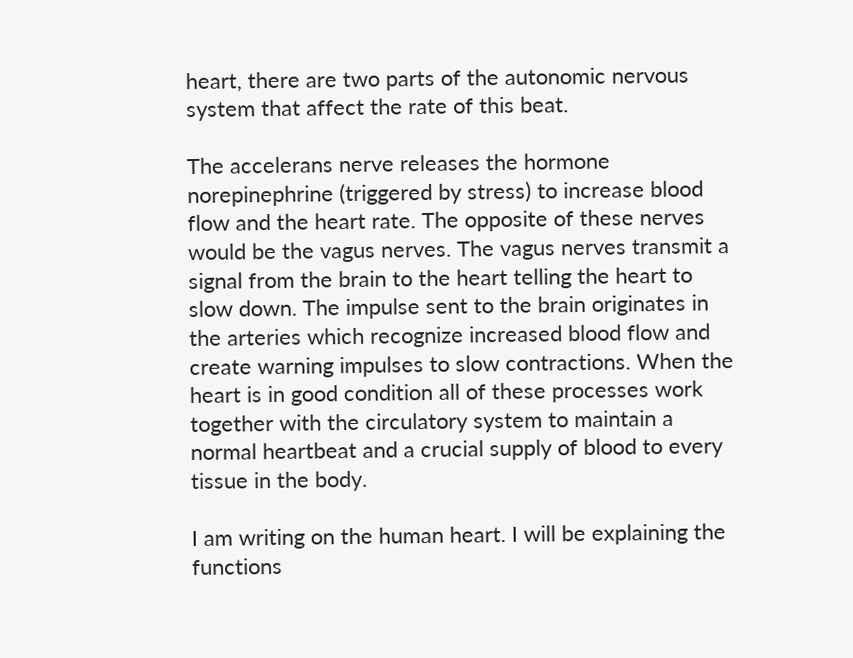heart, there are two parts of the autonomic nervous system that affect the rate of this beat.

The accelerans nerve releases the hormone norepinephrine (triggered by stress) to increase blood flow and the heart rate. The opposite of these nerves would be the vagus nerves. The vagus nerves transmit a signal from the brain to the heart telling the heart to slow down. The impulse sent to the brain originates in the arteries which recognize increased blood flow and create warning impulses to slow contractions. When the heart is in good condition all of these processes work together with the circulatory system to maintain a normal heartbeat and a crucial supply of blood to every tissue in the body.

I am writing on the human heart. I will be explaining the functions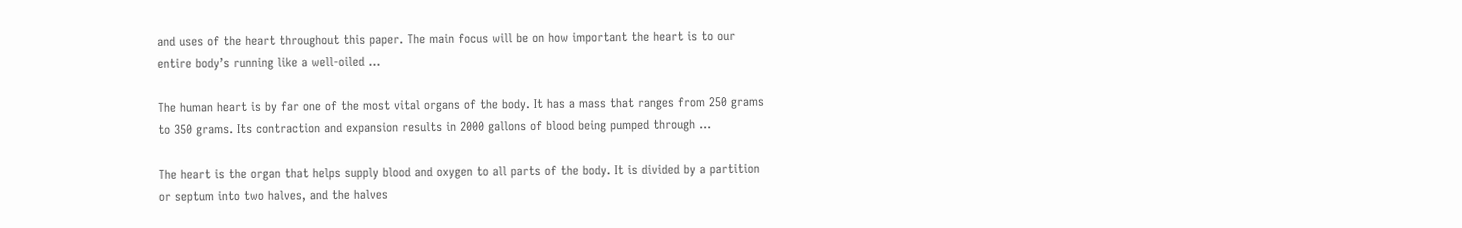and uses of the heart throughout this paper. The main focus will be on how important the heart is to our entire body’s running like a well-oiled …

The human heart is by far one of the most vital organs of the body. It has a mass that ranges from 250 grams to 350 grams. Its contraction and expansion results in 2000 gallons of blood being pumped through …

The heart is the organ that helps supply blood and oxygen to all parts of the body. It is divided by a partition or septum into two halves, and the halves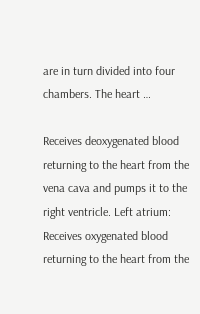are in turn divided into four chambers. The heart …

Receives deoxygenated blood returning to the heart from the vena cava and pumps it to the right ventricle. Left atrium: Receives oxygenated blood returning to the heart from the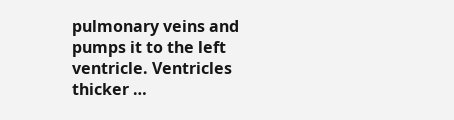pulmonary veins and pumps it to the left ventricle. Ventricles thicker …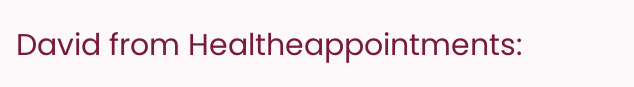David from Healtheappointments: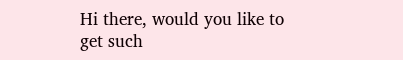Hi there, would you like to get such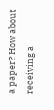a paper? How about receiving a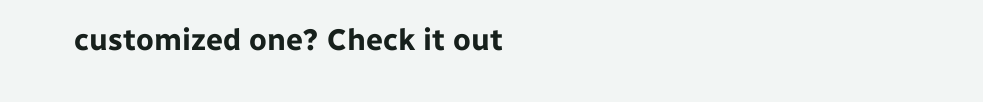customized one? Check it out